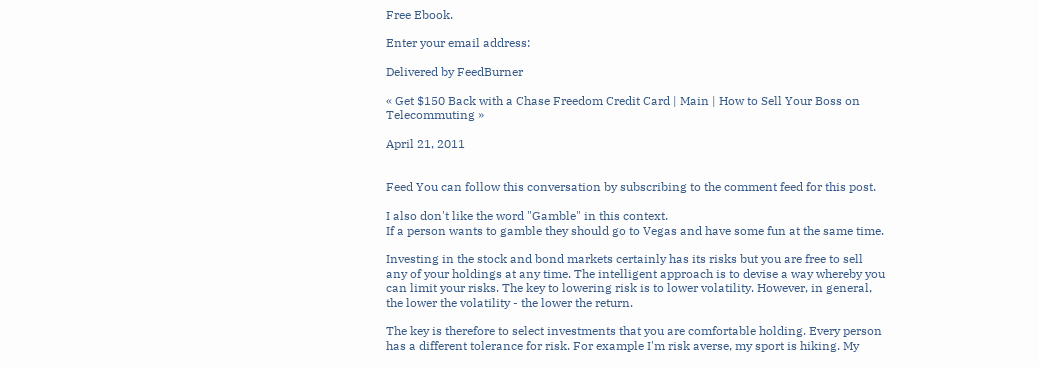Free Ebook.

Enter your email address:

Delivered by FeedBurner

« Get $150 Back with a Chase Freedom Credit Card | Main | How to Sell Your Boss on Telecommuting »

April 21, 2011


Feed You can follow this conversation by subscribing to the comment feed for this post.

I also don't like the word "Gamble" in this context.
If a person wants to gamble they should go to Vegas and have some fun at the same time.

Investing in the stock and bond markets certainly has its risks but you are free to sell any of your holdings at any time. The intelligent approach is to devise a way whereby you can limit your risks. The key to lowering risk is to lower volatility. However, in general, the lower the volatility - the lower the return.

The key is therefore to select investments that you are comfortable holding. Every person has a different tolerance for risk. For example I'm risk averse, my sport is hiking. My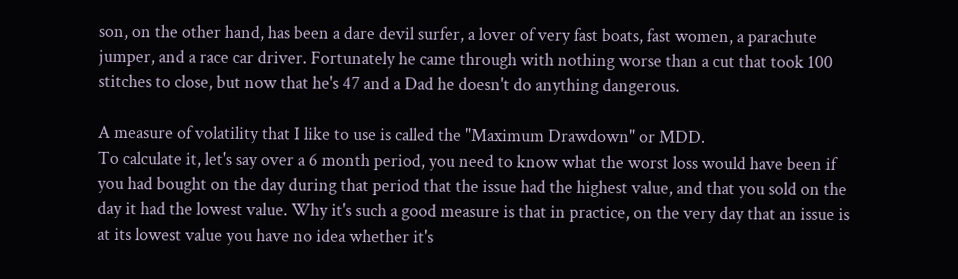son, on the other hand, has been a dare devil surfer, a lover of very fast boats, fast women, a parachute jumper, and a race car driver. Fortunately he came through with nothing worse than a cut that took 100 stitches to close, but now that he's 47 and a Dad he doesn't do anything dangerous.

A measure of volatility that I like to use is called the "Maximum Drawdown" or MDD.
To calculate it, let's say over a 6 month period, you need to know what the worst loss would have been if you had bought on the day during that period that the issue had the highest value, and that you sold on the day it had the lowest value. Why it's such a good measure is that in practice, on the very day that an issue is at its lowest value you have no idea whether it's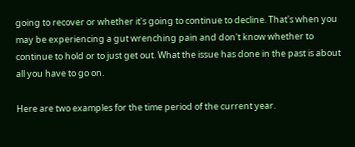going to recover or whether it's going to continue to decline. That's when you may be experiencing a gut wrenching pain and don't know whether to continue to hold or to just get out. What the issue has done in the past is about all you have to go on.

Here are two examples for the time period of the current year.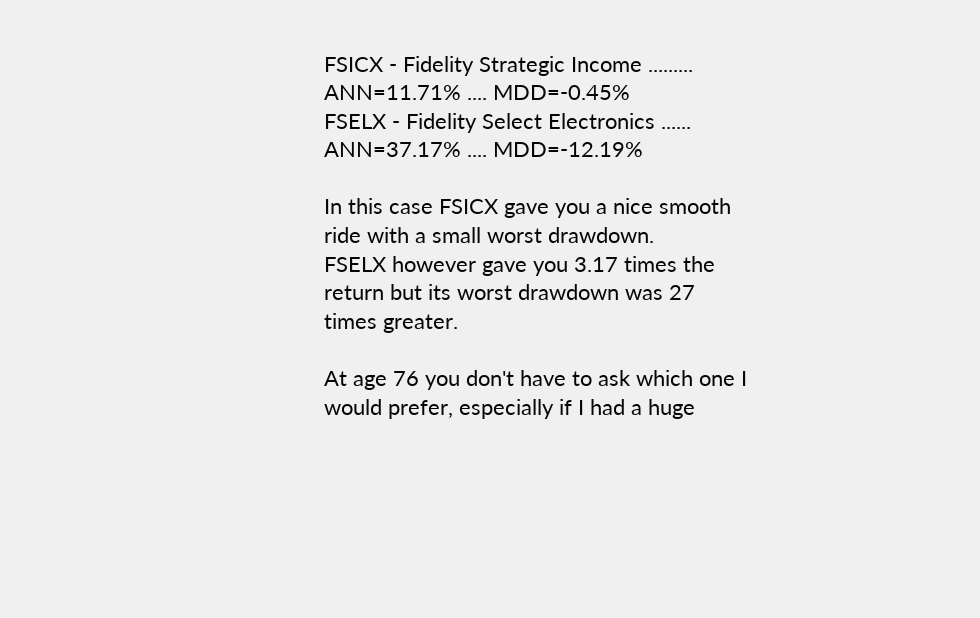FSICX - Fidelity Strategic Income ......... ANN=11.71% .... MDD=-0.45%
FSELX - Fidelity Select Electronics ...... ANN=37.17% .... MDD=-12.19%

In this case FSICX gave you a nice smooth ride with a small worst drawdown.
FSELX however gave you 3.17 times the return but its worst drawdown was 27 times greater.

At age 76 you don't have to ask which one I would prefer, especially if I had a huge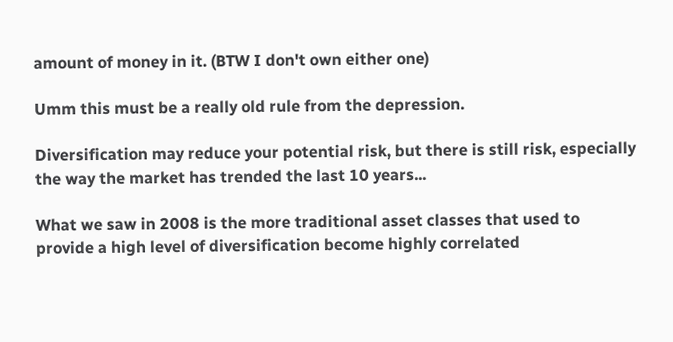amount of money in it. (BTW I don't own either one)

Umm this must be a really old rule from the depression.

Diversification may reduce your potential risk, but there is still risk, especially the way the market has trended the last 10 years...

What we saw in 2008 is the more traditional asset classes that used to provide a high level of diversification become highly correlated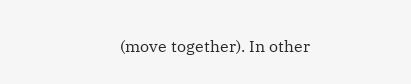(move together). In other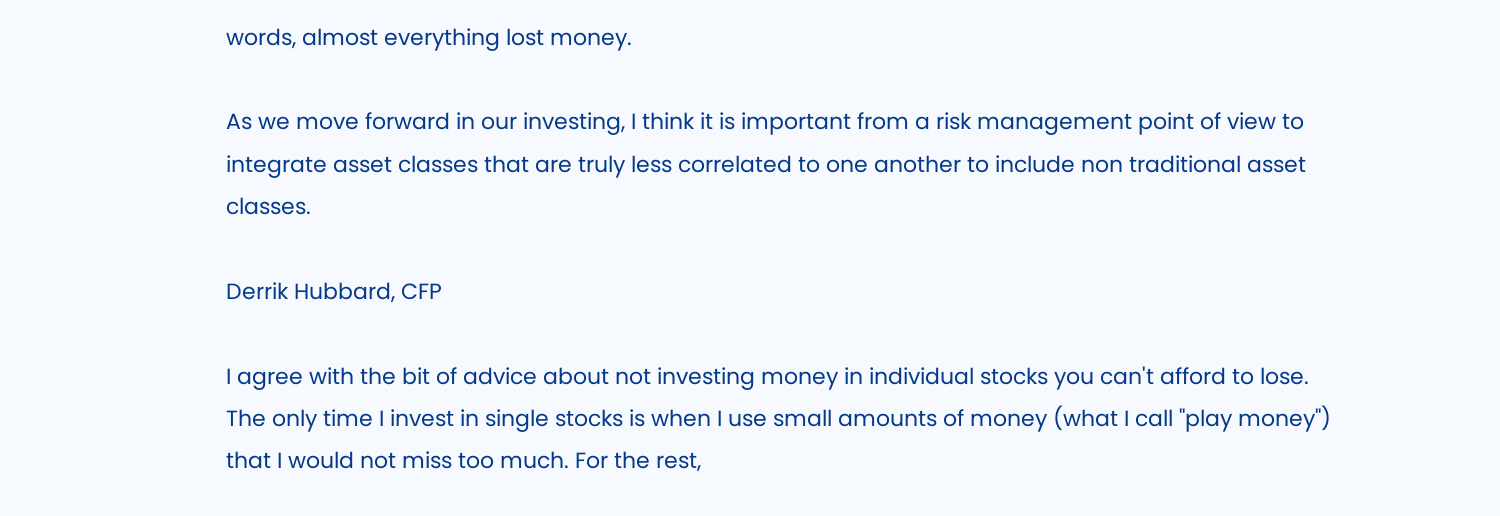words, almost everything lost money.

As we move forward in our investing, I think it is important from a risk management point of view to integrate asset classes that are truly less correlated to one another to include non traditional asset classes.

Derrik Hubbard, CFP

I agree with the bit of advice about not investing money in individual stocks you can't afford to lose. The only time I invest in single stocks is when I use small amounts of money (what I call "play money") that I would not miss too much. For the rest,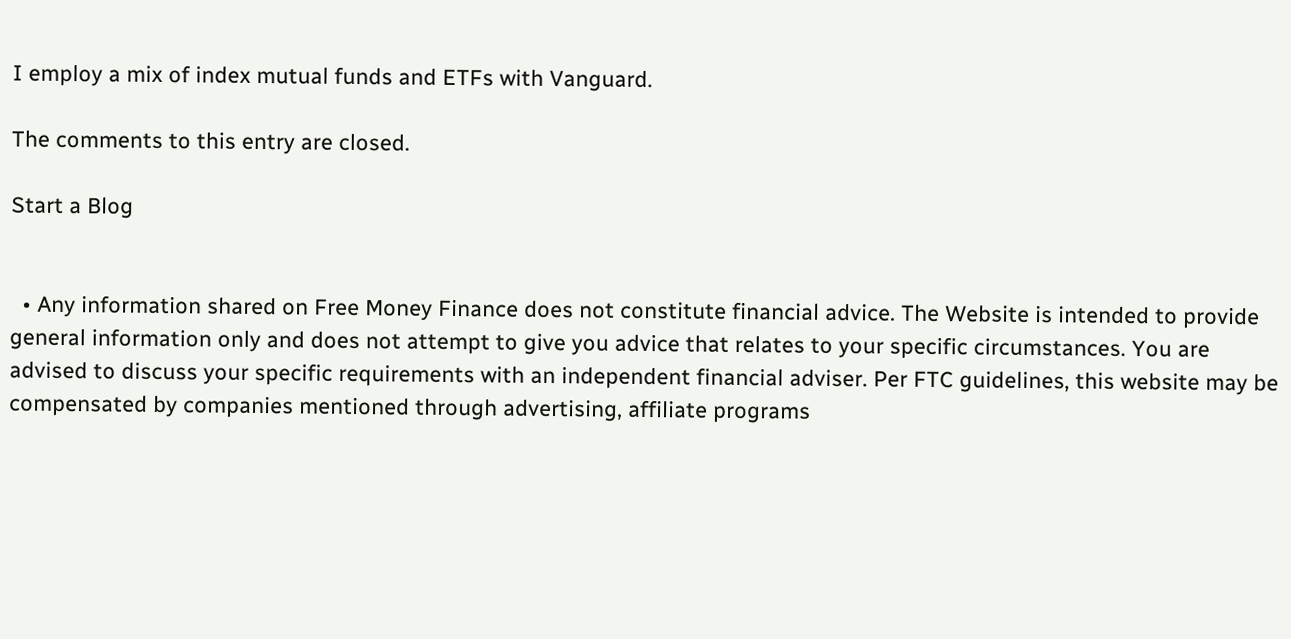I employ a mix of index mutual funds and ETFs with Vanguard.

The comments to this entry are closed.

Start a Blog


  • Any information shared on Free Money Finance does not constitute financial advice. The Website is intended to provide general information only and does not attempt to give you advice that relates to your specific circumstances. You are advised to discuss your specific requirements with an independent financial adviser. Per FTC guidelines, this website may be compensated by companies mentioned through advertising, affiliate programs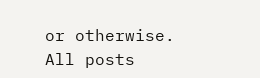or otherwise. All posts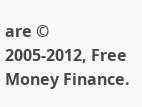are © 2005-2012, Free Money Finance.